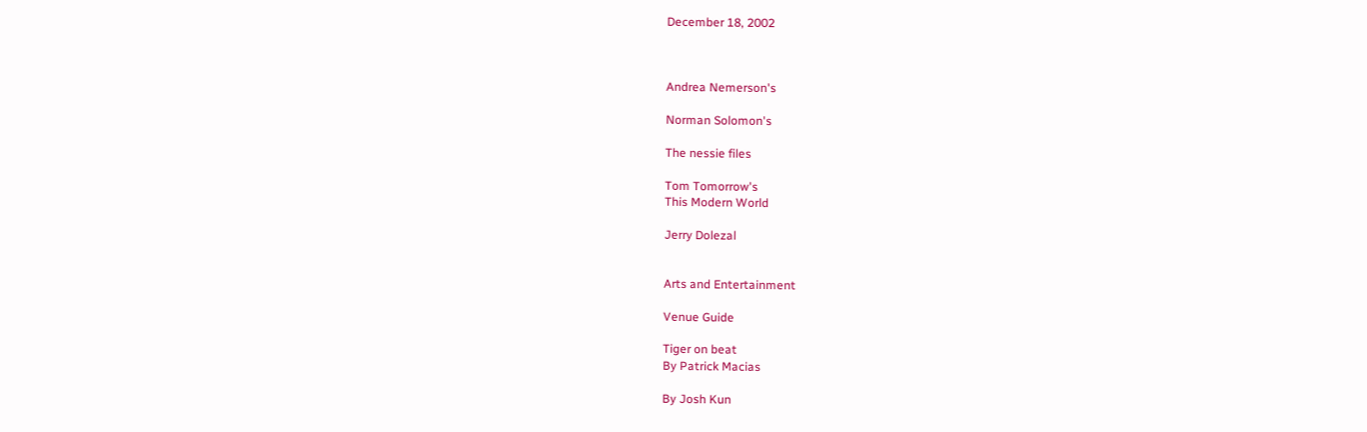December 18, 2002



Andrea Nemerson's

Norman Solomon's

The nessie files

Tom Tomorrow's
This Modern World

Jerry Dolezal


Arts and Entertainment

Venue Guide

Tiger on beat
By Patrick Macias

By Josh Kun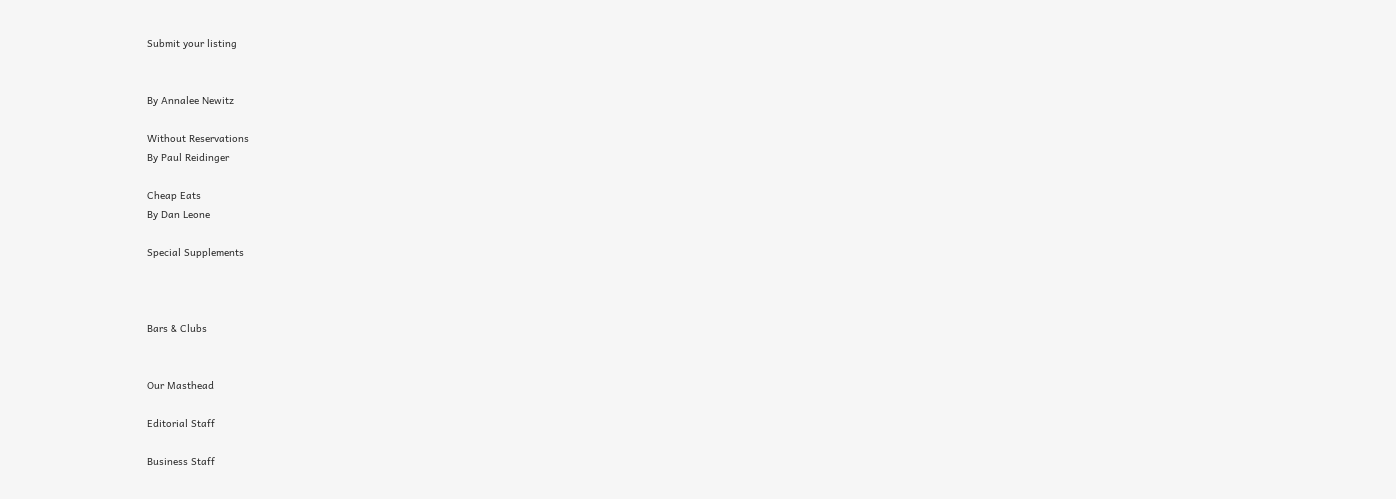Submit your listing


By Annalee Newitz

Without Reservations
By Paul Reidinger

Cheap Eats
By Dan Leone

Special Supplements



Bars & Clubs


Our Masthead

Editorial Staff

Business Staff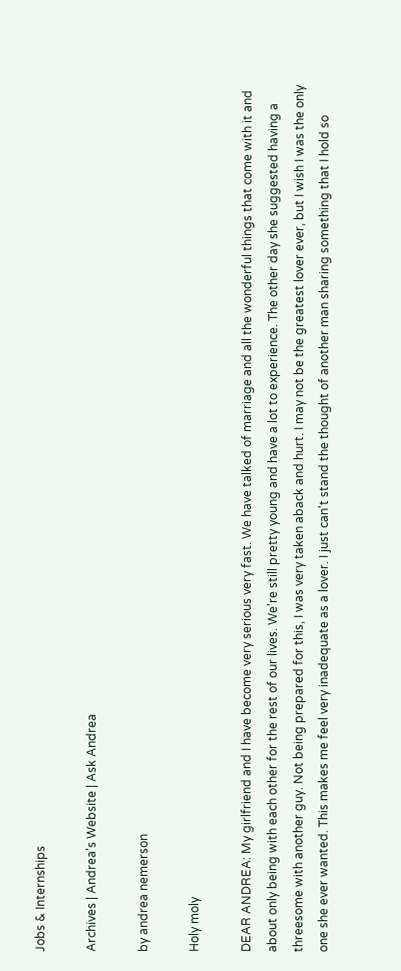Jobs & Internships

Archives | Andrea's Website | Ask Andrea

by andrea nemerson

Holy moly

DEAR ANDREA: My girlfriend and I have become very serious very fast. We have talked of marriage and all the wonderful things that come with it and about only being with each other for the rest of our lives. We're still pretty young and have a lot to experience. The other day she suggested having a threesome with another guy. Not being prepared for this, I was very taken aback and hurt. I may not be the greatest lover ever, but I wish I was the only one she ever wanted. This makes me feel very inadequate as a lover. I just can't stand the thought of another man sharing something that I hold so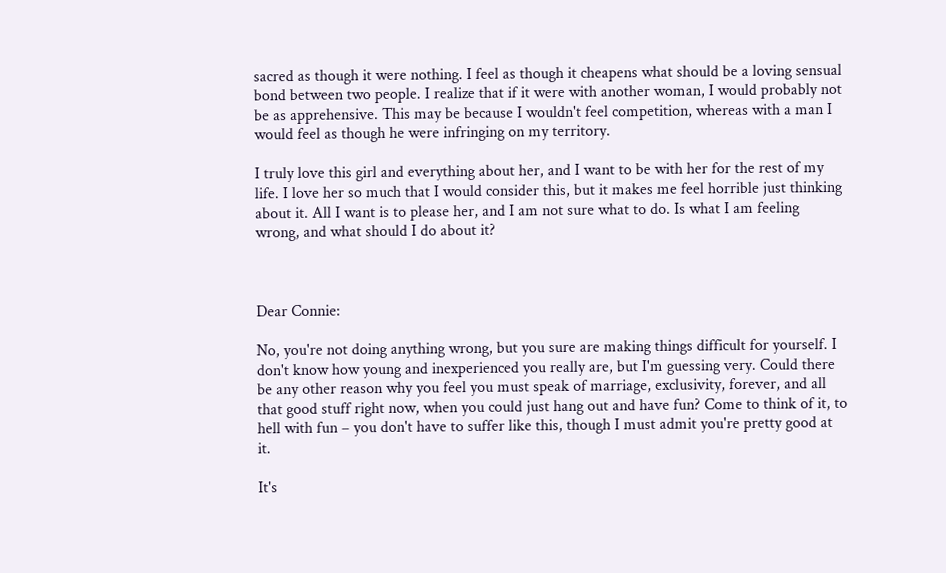sacred as though it were nothing. I feel as though it cheapens what should be a loving sensual bond between two people. I realize that if it were with another woman, I would probably not be as apprehensive. This may be because I wouldn't feel competition, whereas with a man I would feel as though he were infringing on my territory.

I truly love this girl and everything about her, and I want to be with her for the rest of my life. I love her so much that I would consider this, but it makes me feel horrible just thinking about it. All I want is to please her, and I am not sure what to do. Is what I am feeling wrong, and what should I do about it?



Dear Connie:

No, you're not doing anything wrong, but you sure are making things difficult for yourself. I don't know how young and inexperienced you really are, but I'm guessing very. Could there be any other reason why you feel you must speak of marriage, exclusivity, forever, and all that good stuff right now, when you could just hang out and have fun? Come to think of it, to hell with fun – you don't have to suffer like this, though I must admit you're pretty good at it.

It's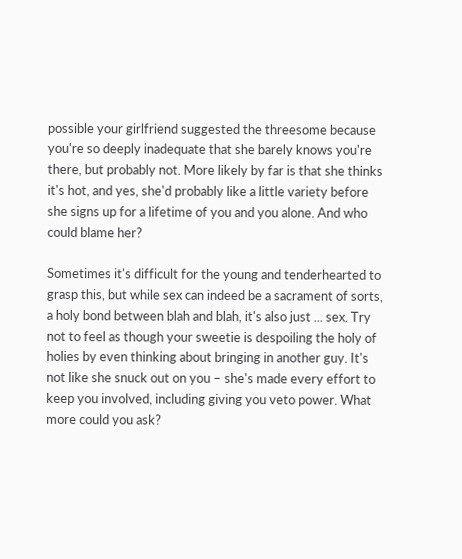possible your girlfriend suggested the threesome because you're so deeply inadequate that she barely knows you're there, but probably not. More likely by far is that she thinks it's hot, and yes, she'd probably like a little variety before she signs up for a lifetime of you and you alone. And who could blame her?

Sometimes it's difficult for the young and tenderhearted to grasp this, but while sex can indeed be a sacrament of sorts, a holy bond between blah and blah, it's also just ... sex. Try not to feel as though your sweetie is despoiling the holy of holies by even thinking about bringing in another guy. It's not like she snuck out on you – she's made every effort to keep you involved, including giving you veto power. What more could you ask?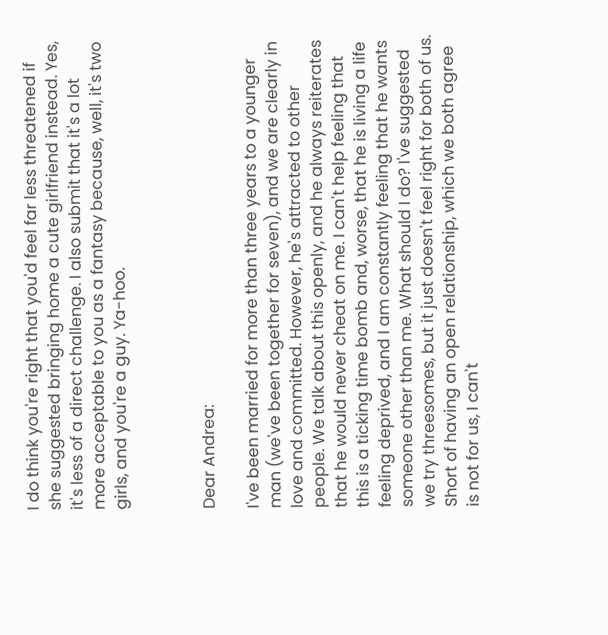I do think you're right that you'd feel far less threatened if she suggested bringing home a cute girlfriend instead. Yes, it's less of a direct challenge. I also submit that it's a lot more acceptable to you as a fantasy because, well, it's two girls, and you're a guy. Ya-hoo.



Dear Andrea:

I've been married for more than three years to a younger man (we've been together for seven), and we are clearly in love and committed. However, he's attracted to other people. We talk about this openly, and he always reiterates that he would never cheat on me. I can't help feeling that this is a ticking time bomb and, worse, that he is living a life feeling deprived, and I am constantly feeling that he wants someone other than me. What should I do? I've suggested we try threesomes, but it just doesn't feel right for both of us. Short of having an open relationship, which we both agree is not for us, I can't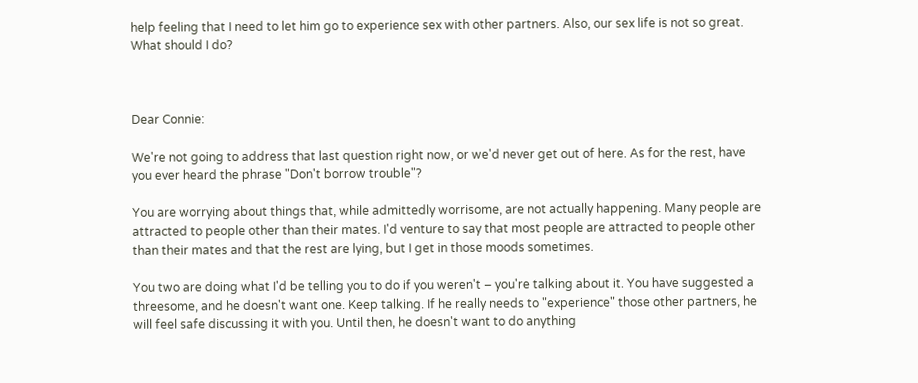help feeling that I need to let him go to experience sex with other partners. Also, our sex life is not so great. What should I do?



Dear Connie:

We're not going to address that last question right now, or we'd never get out of here. As for the rest, have you ever heard the phrase "Don't borrow trouble"?

You are worrying about things that, while admittedly worrisome, are not actually happening. Many people are attracted to people other than their mates. I'd venture to say that most people are attracted to people other than their mates and that the rest are lying, but I get in those moods sometimes.

You two are doing what I'd be telling you to do if you weren't – you're talking about it. You have suggested a threesome, and he doesn't want one. Keep talking. If he really needs to "experience" those other partners, he will feel safe discussing it with you. Until then, he doesn't want to do anything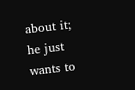about it; he just wants to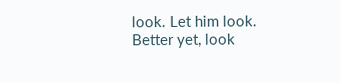look. Let him look. Better yet, look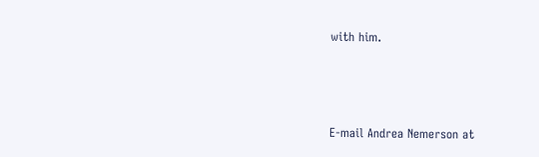with him.



E-mail Andrea Nemerson at